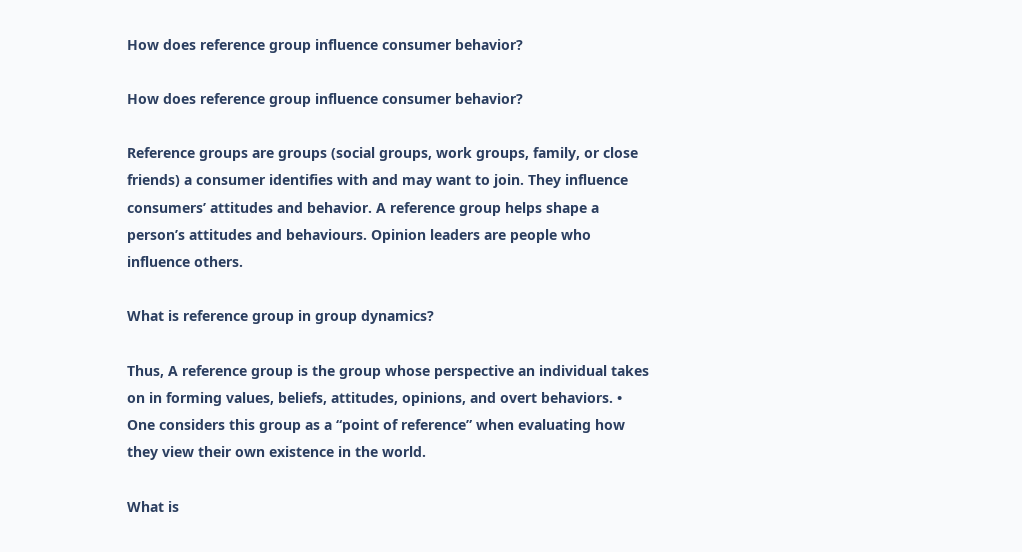How does reference group influence consumer behavior?

How does reference group influence consumer behavior?

Reference groups are groups (social groups, work groups, family, or close friends) a consumer identifies with and may want to join. They influence consumers’ attitudes and behavior. A reference group helps shape a person’s attitudes and behaviours. Opinion leaders are people who influence others.

What is reference group in group dynamics?

Thus, A reference group is the group whose perspective an individual takes on in forming values, beliefs, attitudes, opinions, and overt behaviors. • One considers this group as a “point of reference” when evaluating how they view their own existence in the world.

What is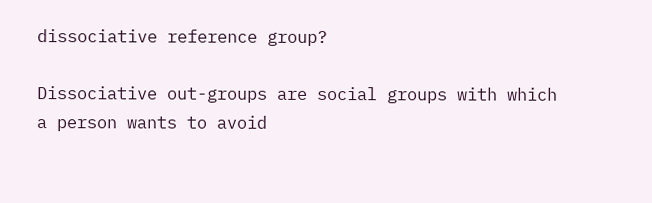dissociative reference group?

Dissociative out-groups are social groups with which a person wants to avoid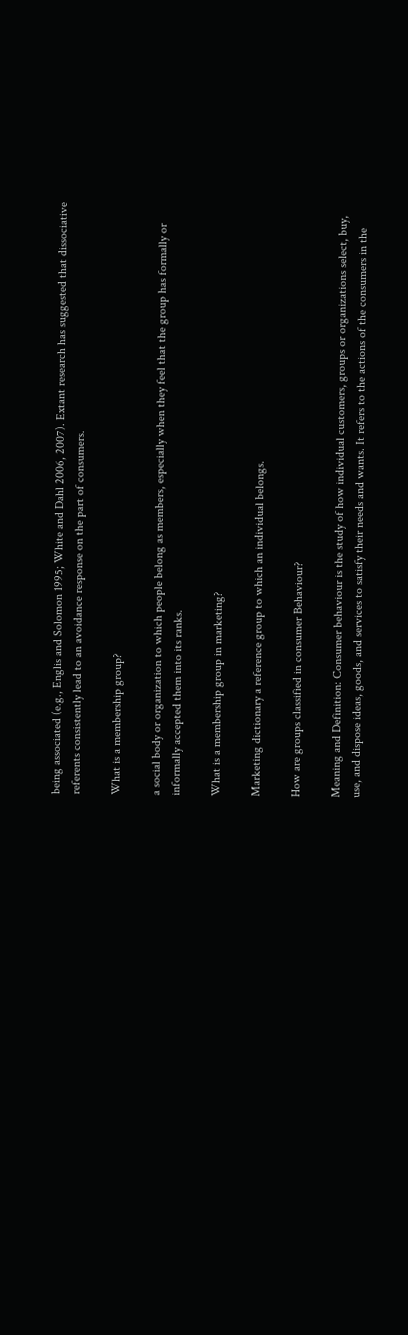being associated (e.g., Englis and Solomon 1995; White and Dahl 2006, 2007). Extant research has suggested that dissociative referents consistently lead to an avoidance response on the part of consumers.

What is a membership group?

a social body or organization to which people belong as members, especially when they feel that the group has formally or informally accepted them into its ranks.

What is a membership group in marketing?

Marketing dictionary a reference group to which an individual belongs.

How are groups classified in consumer Behaviour?

Meaning and Definition: Consumer behaviour is the study of how individual customers, groups or organizations select, buy, use, and dispose ideas, goods, and services to satisfy their needs and wants. It refers to the actions of the consumers in the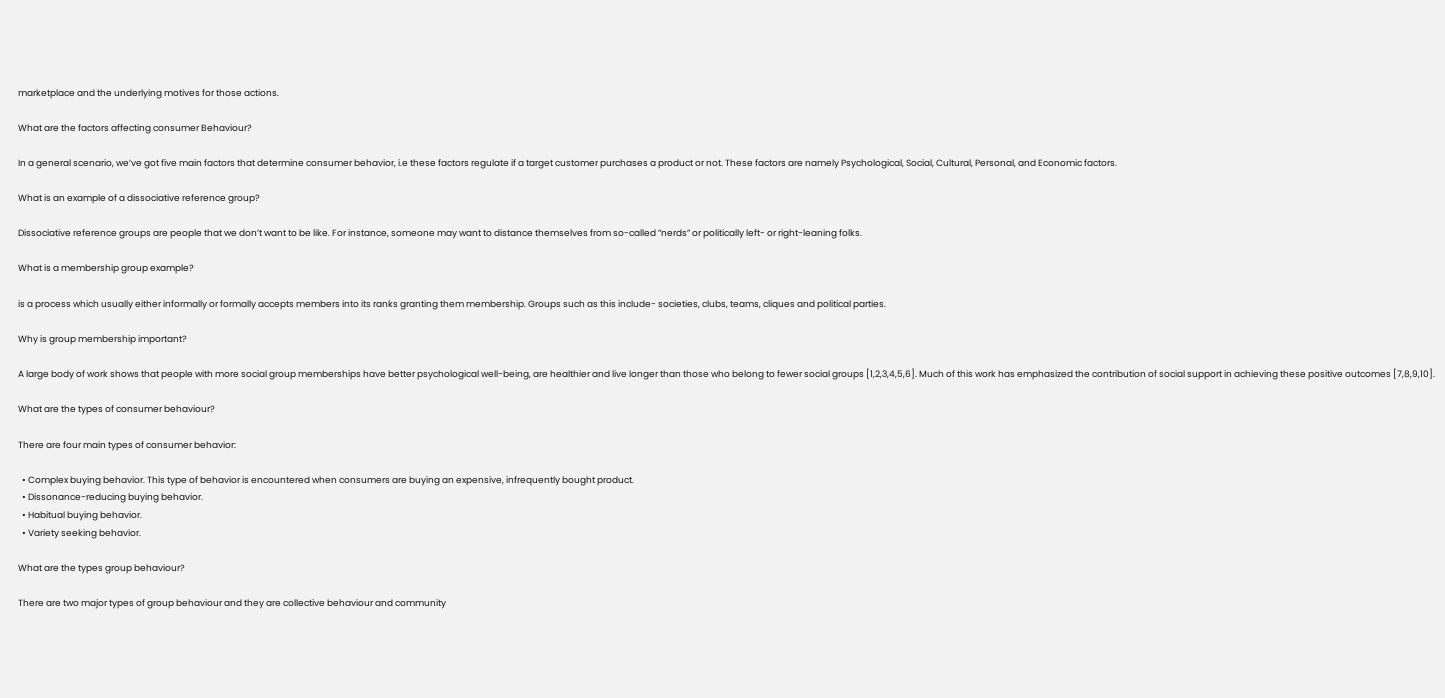marketplace and the underlying motives for those actions.

What are the factors affecting consumer Behaviour?

In a general scenario, we’ve got five main factors that determine consumer behavior, i.e these factors regulate if a target customer purchases a product or not. These factors are namely Psychological, Social, Cultural, Personal, and Economic factors.

What is an example of a dissociative reference group?

Dissociative reference groups are people that we don’t want to be like. For instance, someone may want to distance themselves from so-called ”nerds” or politically left- or right-leaning folks.

What is a membership group example?

is a process which usually either informally or formally accepts members into its ranks granting them membership. Groups such as this include- societies, clubs, teams, cliques and political parties.

Why is group membership important?

A large body of work shows that people with more social group memberships have better psychological well-being, are healthier and live longer than those who belong to fewer social groups [1,2,3,4,5,6]. Much of this work has emphasized the contribution of social support in achieving these positive outcomes [7,8,9,10].

What are the types of consumer behaviour?

There are four main types of consumer behavior:

  • Complex buying behavior. This type of behavior is encountered when consumers are buying an expensive, infrequently bought product.
  • Dissonance-reducing buying behavior.
  • Habitual buying behavior.
  • Variety seeking behavior.

What are the types group behaviour?

There are two major types of group behaviour and they are collective behaviour and community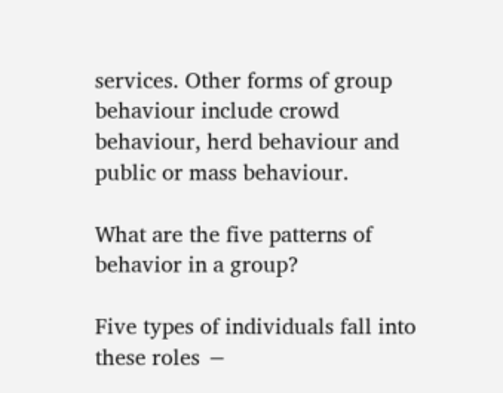services. Other forms of group behaviour include crowd behaviour, herd behaviour and public or mass behaviour.

What are the five patterns of behavior in a group?

Five types of individuals fall into these roles −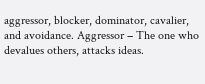aggressor, blocker, dominator, cavalier, and avoidance. Aggressor − The one who devalues others, attacks ideas.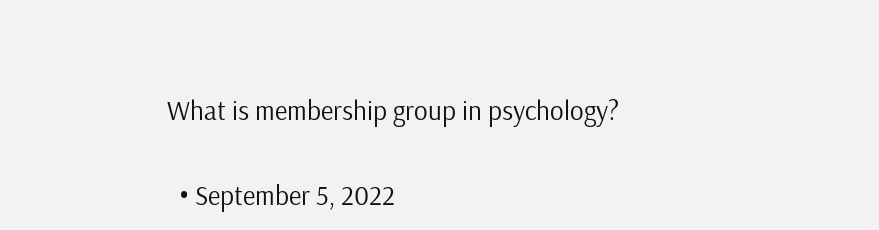What is membership group in psychology?

  • September 5, 2022